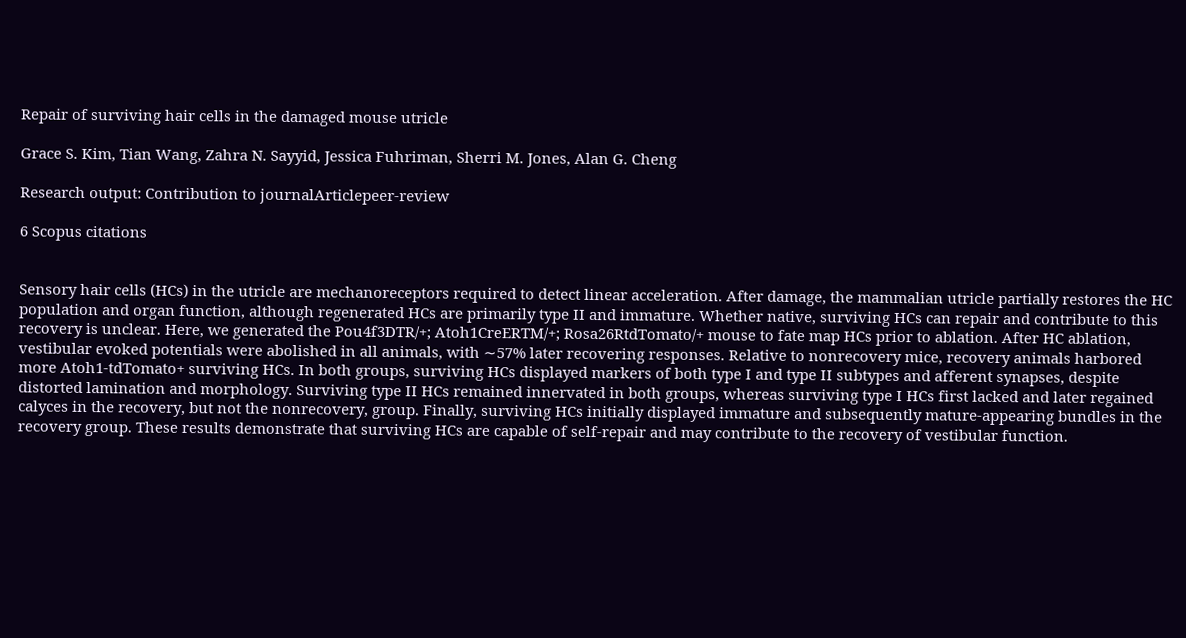Repair of surviving hair cells in the damaged mouse utricle

Grace S. Kim, Tian Wang, Zahra N. Sayyid, Jessica Fuhriman, Sherri M. Jones, Alan G. Cheng

Research output: Contribution to journalArticlepeer-review

6 Scopus citations


Sensory hair cells (HCs) in the utricle are mechanoreceptors required to detect linear acceleration. After damage, the mammalian utricle partially restores the HC population and organ function, although regenerated HCs are primarily type II and immature. Whether native, surviving HCs can repair and contribute to this recovery is unclear. Here, we generated the Pou4f3DTR/+; Atoh1CreERTM/+; Rosa26RtdTomato/+ mouse to fate map HCs prior to ablation. After HC ablation, vestibular evoked potentials were abolished in all animals, with ∼57% later recovering responses. Relative to nonrecovery mice, recovery animals harbored more Atoh1-tdTomato+ surviving HCs. In both groups, surviving HCs displayed markers of both type I and type II subtypes and afferent synapses, despite distorted lamination and morphology. Surviving type II HCs remained innervated in both groups, whereas surviving type I HCs first lacked and later regained calyces in the recovery, but not the nonrecovery, group. Finally, surviving HCs initially displayed immature and subsequently mature-appearing bundles in the recovery group. These results demonstrate that surviving HCs are capable of self-repair and may contribute to the recovery of vestibular function.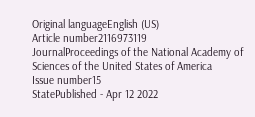Original languageEnglish (US)
Article number2116973119
JournalProceedings of the National Academy of Sciences of the United States of America
Issue number15
StatePublished - Apr 12 2022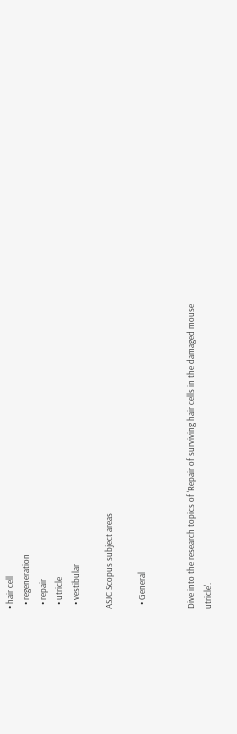• hair cell
  • regeneration
  • repair
  • utricle
  • vestibular

ASJC Scopus subject areas

  • General


Dive into the research topics of 'Repair of surviving hair cells in the damaged mouse utricle'.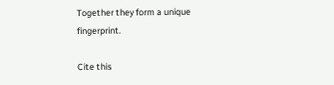Together they form a unique fingerprint.

Cite this